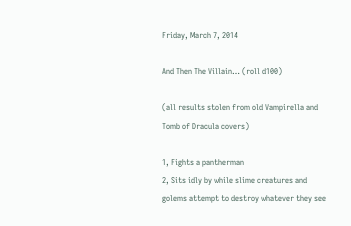Friday, March 7, 2014

And Then The Villain… (roll d100)

(all results stolen from old Vampirella and Tomb of Dracula covers)

1, Fights a pantherman
2, Sits idly by while slime creatures and golems attempt to destroy whatever they see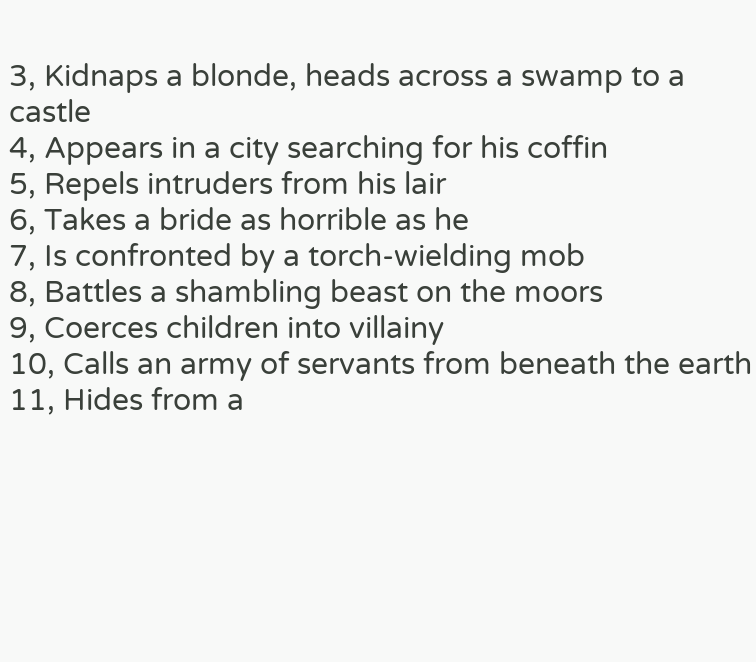3, Kidnaps a blonde, heads across a swamp to a castle
4, Appears in a city searching for his coffin
5, Repels intruders from his lair
6, Takes a bride as horrible as he
7, Is confronted by a torch-wielding mob
8, Battles a shambling beast on the moors
9, Coerces children into villainy
10, Calls an army of servants from beneath the earth
11, Hides from a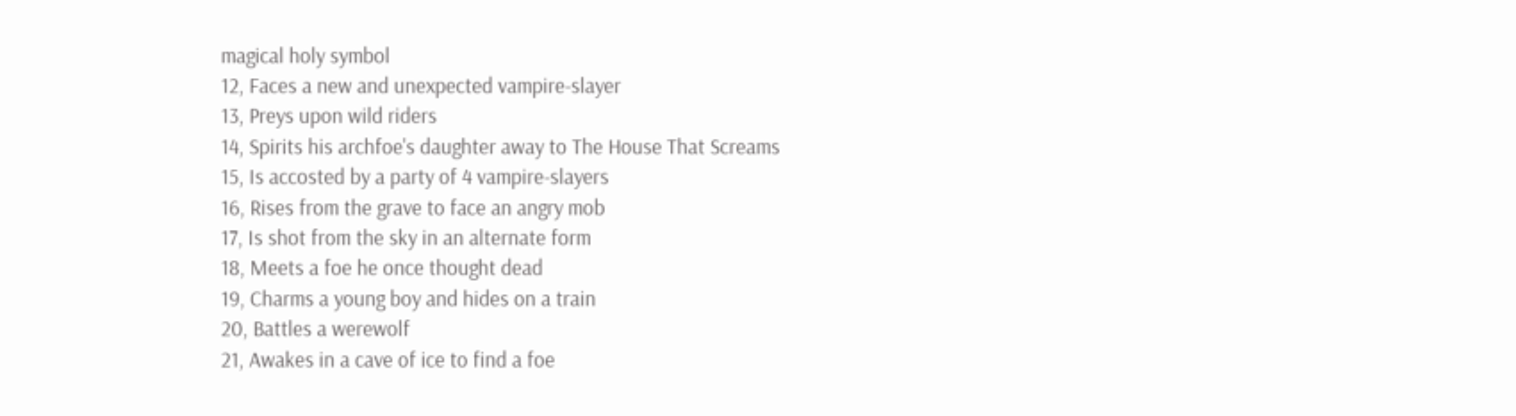magical holy symbol
12, Faces a new and unexpected vampire-slayer
13, Preys upon wild riders
14, Spirits his archfoe's daughter away to The House That Screams
15, Is accosted by a party of 4 vampire-slayers
16, Rises from the grave to face an angry mob
17, Is shot from the sky in an alternate form
18, Meets a foe he once thought dead
19, Charms a young boy and hides on a train
20, Battles a werewolf
21, Awakes in a cave of ice to find a foe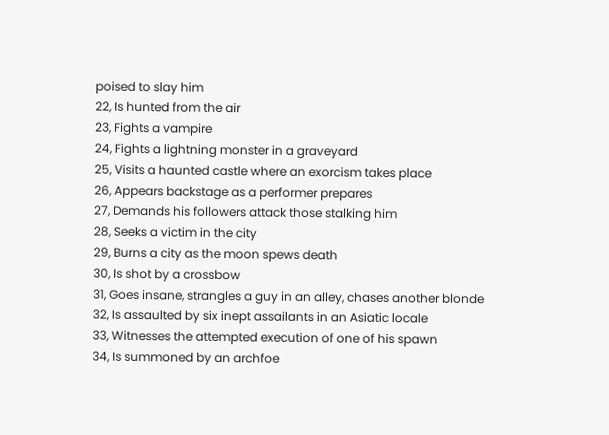poised to slay him
22, Is hunted from the air
23, Fights a vampire
24, Fights a lightning monster in a graveyard
25, Visits a haunted castle where an exorcism takes place
26, Appears backstage as a performer prepares
27, Demands his followers attack those stalking him
28, Seeks a victim in the city
29, Burns a city as the moon spews death
30, Is shot by a crossbow
31, Goes insane, strangles a guy in an alley, chases another blonde
32, Is assaulted by six inept assailants in an Asiatic locale
33, Witnesses the attempted execution of one of his spawn
34, Is summoned by an archfoe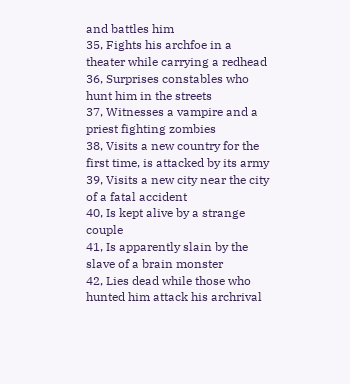and battles him
35, Fights his archfoe in a theater while carrying a redhead
36, Surprises constables who hunt him in the streets
37, Witnesses a vampire and a priest fighting zombies
38, Visits a new country for the first time, is attacked by its army
39, Visits a new city near the city of a fatal accident
40, Is kept alive by a strange couple
41, Is apparently slain by the slave of a brain monster
42, Lies dead while those who hunted him attack his archrival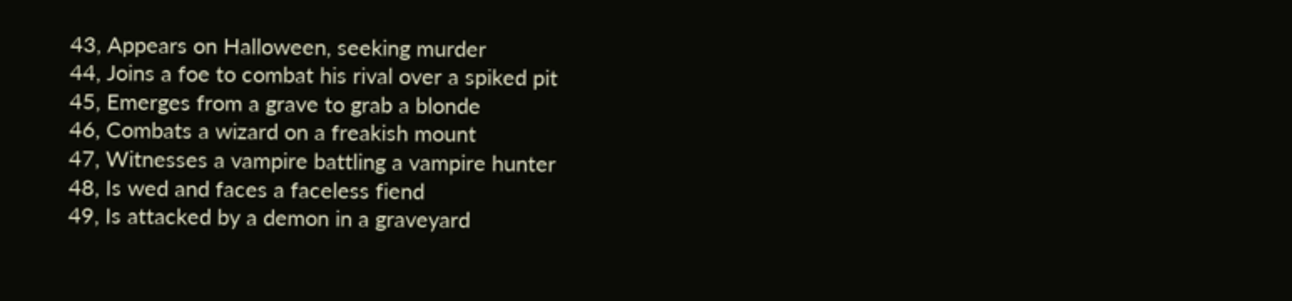43, Appears on Halloween, seeking murder
44, Joins a foe to combat his rival over a spiked pit
45, Emerges from a grave to grab a blonde
46, Combats a wizard on a freakish mount
47, Witnesses a vampire battling a vampire hunter
48, Is wed and faces a faceless fiend
49, Is attacked by a demon in a graveyard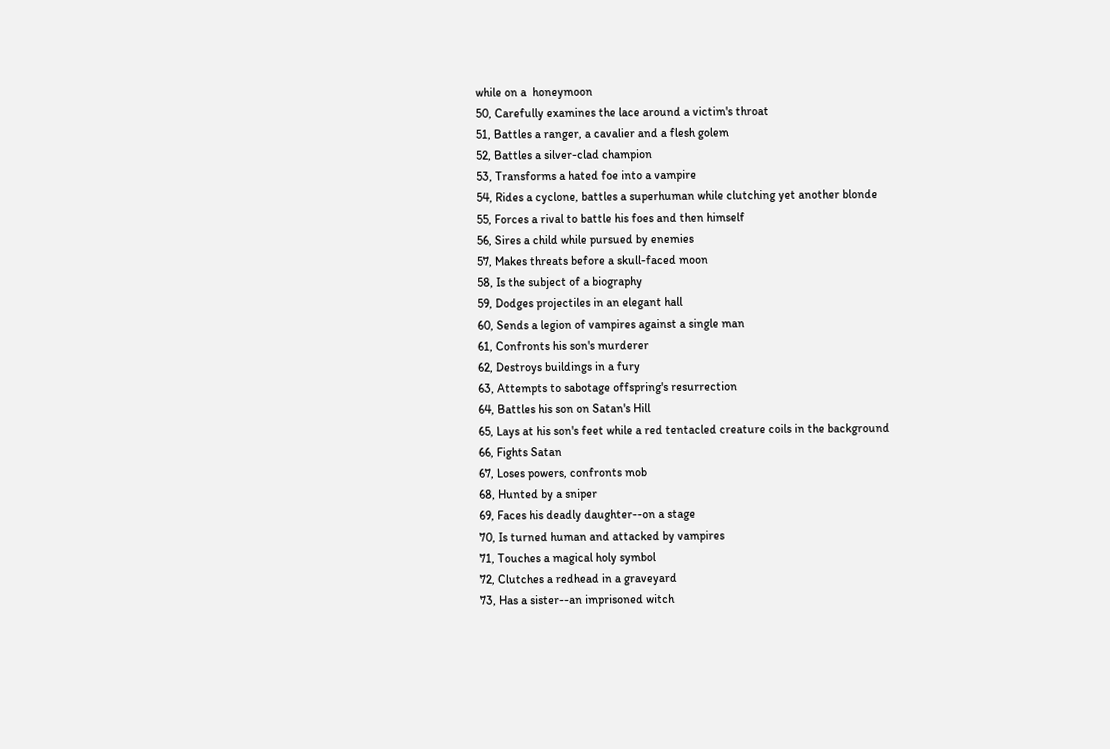while on a  honeymoon
50, Carefully examines the lace around a victim's throat
51, Battles a ranger, a cavalier and a flesh golem
52, Battles a silver-clad champion
53, Transforms a hated foe into a vampire
54, Rides a cyclone, battles a superhuman while clutching yet another blonde
55, Forces a rival to battle his foes and then himself
56, Sires a child while pursued by enemies
57, Makes threats before a skull-faced moon
58, Is the subject of a biography
59, Dodges projectiles in an elegant hall
60, Sends a legion of vampires against a single man
61, Confronts his son's murderer
62, Destroys buildings in a fury
63, Attempts to sabotage offspring's resurrection
64, Battles his son on Satan's Hill
65, Lays at his son's feet while a red tentacled creature coils in the background
66, Fights Satan
67, Loses powers, confronts mob
68, Hunted by a sniper
69, Faces his deadly daughter--on a stage
70, Is turned human and attacked by vampires
71, Touches a magical holy symbol
72, Clutches a redhead in a graveyard
73, Has a sister--an imprisoned witch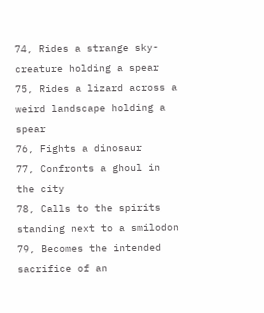74, Rides a strange sky-creature holding a spear
75, Rides a lizard across a weird landscape holding a spear
76, Fights a dinosaur
77, Confronts a ghoul in the city
78, Calls to the spirits standing next to a smilodon
79, Becomes the intended sacrifice of an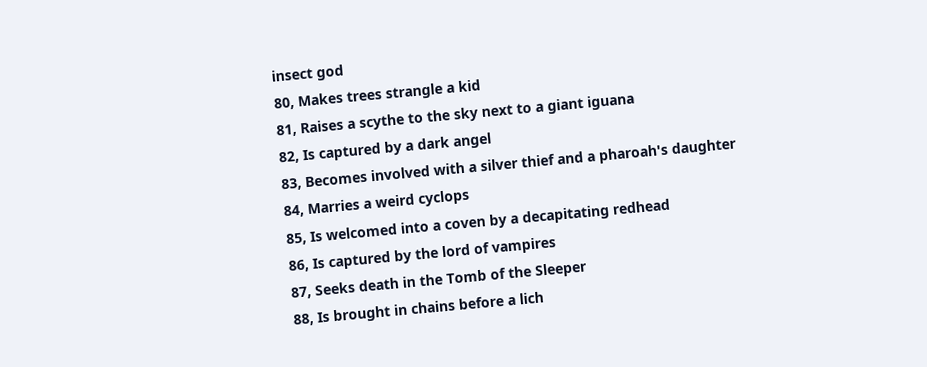insect god
80, Makes trees strangle a kid
81, Raises a scythe to the sky next to a giant iguana
82, Is captured by a dark angel
83, Becomes involved with a silver thief and a pharoah's daughter
84, Marries a weird cyclops
85, Is welcomed into a coven by a decapitating redhead
86, Is captured by the lord of vampires
87, Seeks death in the Tomb of the Sleeper
88, Is brought in chains before a lich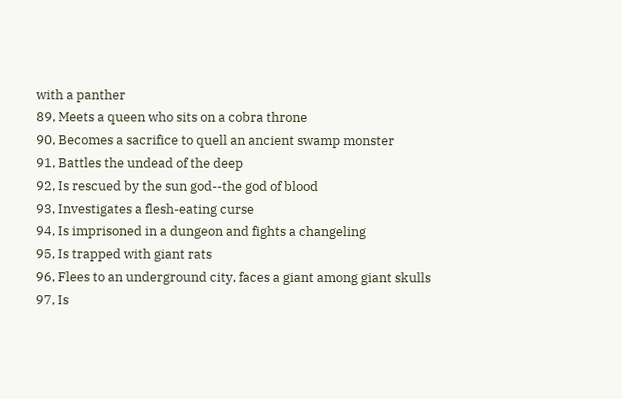with a panther
89, Meets a queen who sits on a cobra throne
90, Becomes a sacrifice to quell an ancient swamp monster
91, Battles the undead of the deep
92, Is rescued by the sun god--the god of blood
93, Investigates a flesh-eating curse
94, Is imprisoned in a dungeon and fights a changeling
95, Is trapped with giant rats
96, Flees to an underground city, faces a giant among giant skulls
97, Is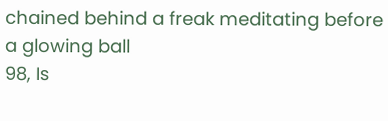chained behind a freak meditating before a glowing ball
98, Is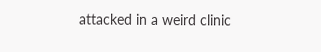attacked in a weird clinic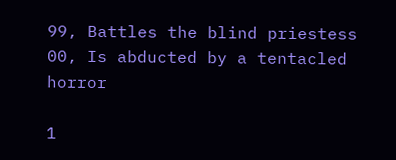99, Battles the blind priestess
00, Is abducted by a tentacled horror

1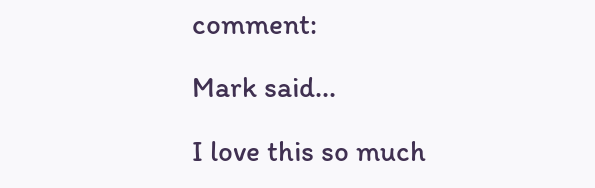comment:

Mark said...

I love this so much